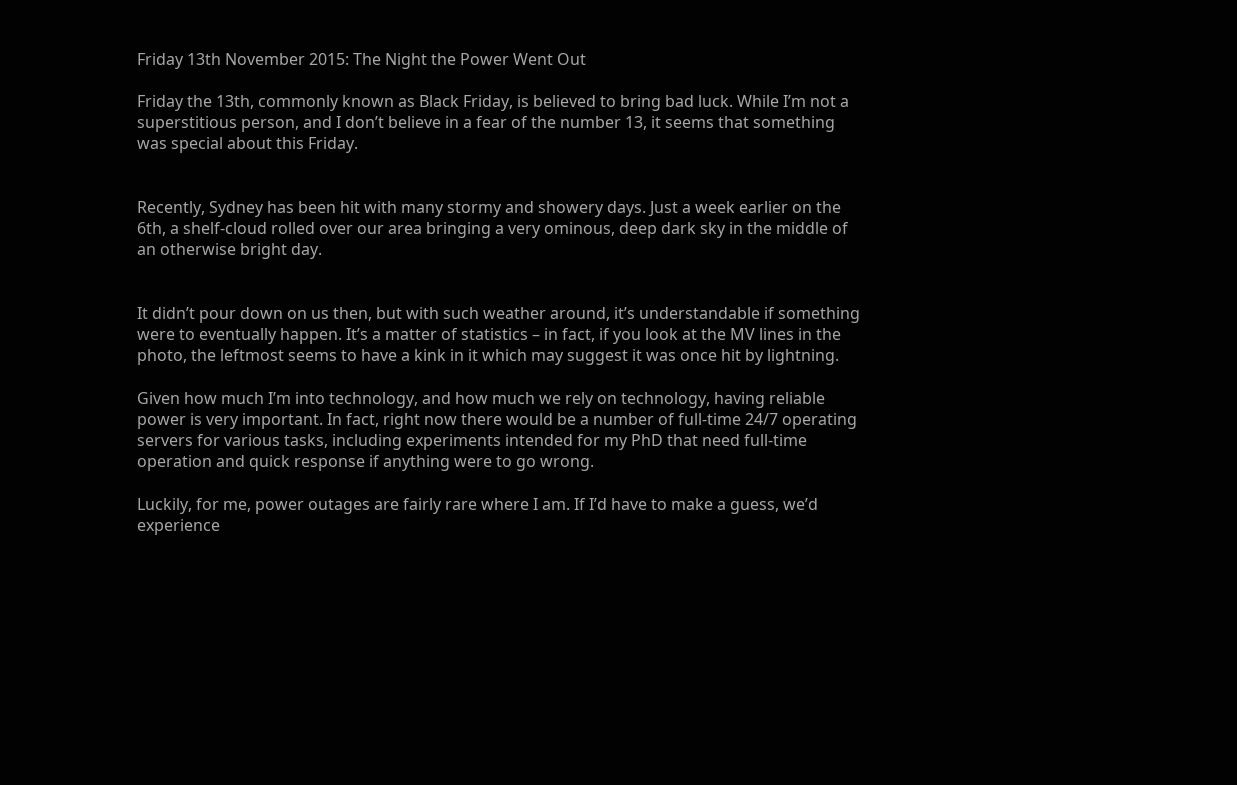Friday 13th November 2015: The Night the Power Went Out

Friday the 13th, commonly known as Black Friday, is believed to bring bad luck. While I’m not a superstitious person, and I don’t believe in a fear of the number 13, it seems that something was special about this Friday.


Recently, Sydney has been hit with many stormy and showery days. Just a week earlier on the 6th, a shelf-cloud rolled over our area bringing a very ominous, deep dark sky in the middle of an otherwise bright day.


It didn’t pour down on us then, but with such weather around, it’s understandable if something were to eventually happen. It’s a matter of statistics – in fact, if you look at the MV lines in the photo, the leftmost seems to have a kink in it which may suggest it was once hit by lightning.

Given how much I’m into technology, and how much we rely on technology, having reliable power is very important. In fact, right now there would be a number of full-time 24/7 operating servers for various tasks, including experiments intended for my PhD that need full-time operation and quick response if anything were to go wrong.

Luckily, for me, power outages are fairly rare where I am. If I’d have to make a guess, we’d experience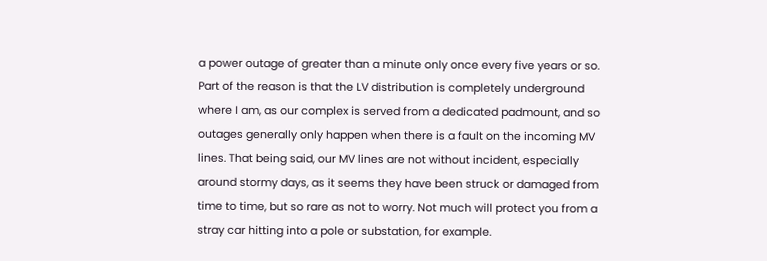a power outage of greater than a minute only once every five years or so. Part of the reason is that the LV distribution is completely underground where I am, as our complex is served from a dedicated padmount, and so outages generally only happen when there is a fault on the incoming MV lines. That being said, our MV lines are not without incident, especially around stormy days, as it seems they have been struck or damaged from time to time, but so rare as not to worry. Not much will protect you from a stray car hitting into a pole or substation, for example.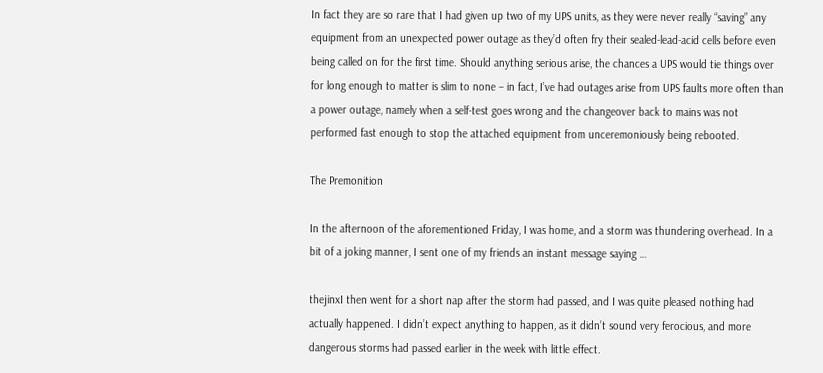In fact they are so rare that I had given up two of my UPS units, as they were never really “saving” any equipment from an unexpected power outage as they’d often fry their sealed-lead-acid cells before even being called on for the first time. Should anything serious arise, the chances a UPS would tie things over for long enough to matter is slim to none – in fact, I’ve had outages arise from UPS faults more often than a power outage, namely when a self-test goes wrong and the changeover back to mains was not performed fast enough to stop the attached equipment from unceremoniously being rebooted.

The Premonition

In the afternoon of the aforementioned Friday, I was home, and a storm was thundering overhead. In a bit of a joking manner, I sent one of my friends an instant message saying …

thejinxI then went for a short nap after the storm had passed, and I was quite pleased nothing had actually happened. I didn’t expect anything to happen, as it didn’t sound very ferocious, and more dangerous storms had passed earlier in the week with little effect.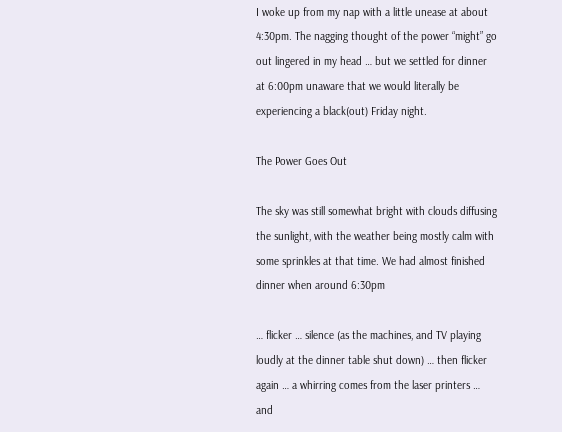I woke up from my nap with a little unease at about 4:30pm. The nagging thought of the power “might” go out lingered in my head … but we settled for dinner at 6:00pm unaware that we would literally be experiencing a black(out) Friday night.

The Power Goes Out

The sky was still somewhat bright with clouds diffusing the sunlight, with the weather being mostly calm with some sprinkles at that time. We had almost finished dinner when around 6:30pm

… flicker … silence (as the machines, and TV playing loudly at the dinner table shut down) … then flicker again … a whirring comes from the laser printers … and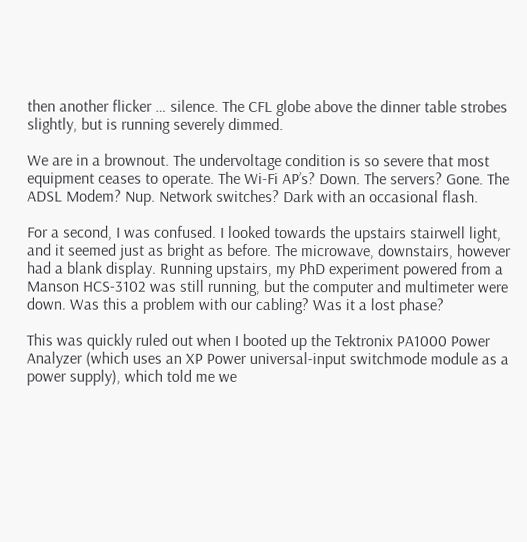then another flicker … silence. The CFL globe above the dinner table strobes slightly, but is running severely dimmed.

We are in a brownout. The undervoltage condition is so severe that most equipment ceases to operate. The Wi-Fi AP’s? Down. The servers? Gone. The ADSL Modem? Nup. Network switches? Dark with an occasional flash.

For a second, I was confused. I looked towards the upstairs stairwell light, and it seemed just as bright as before. The microwave, downstairs, however had a blank display. Running upstairs, my PhD experiment powered from a Manson HCS-3102 was still running, but the computer and multimeter were down. Was this a problem with our cabling? Was it a lost phase?

This was quickly ruled out when I booted up the Tektronix PA1000 Power Analyzer (which uses an XP Power universal-input switchmode module as a power supply), which told me we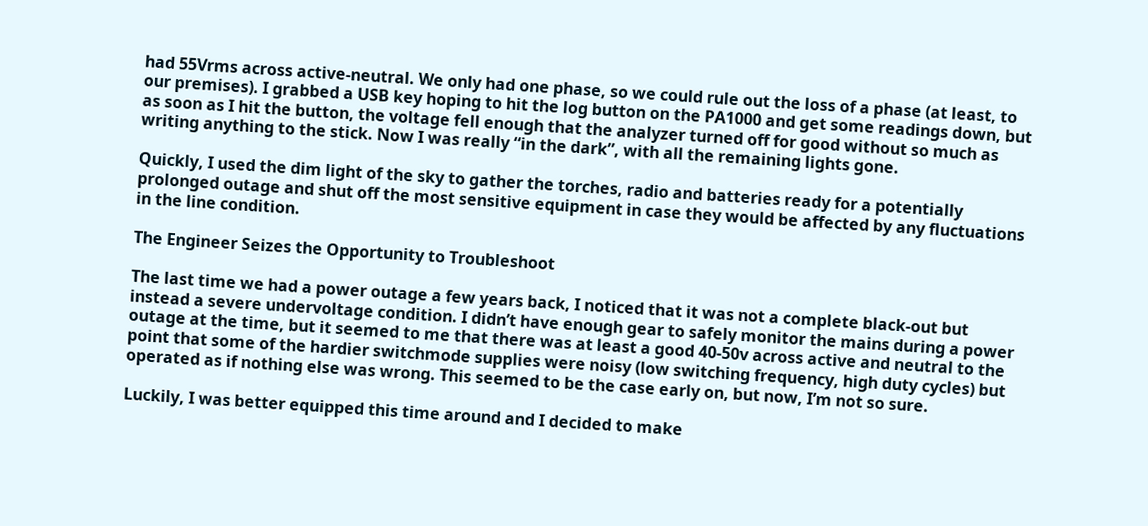had 55Vrms across active-neutral. We only had one phase, so we could rule out the loss of a phase (at least, to our premises). I grabbed a USB key hoping to hit the log button on the PA1000 and get some readings down, but as soon as I hit the button, the voltage fell enough that the analyzer turned off for good without so much as writing anything to the stick. Now I was really “in the dark”, with all the remaining lights gone.

Quickly, I used the dim light of the sky to gather the torches, radio and batteries ready for a potentially prolonged outage and shut off the most sensitive equipment in case they would be affected by any fluctuations in the line condition.

The Engineer Seizes the Opportunity to Troubleshoot

The last time we had a power outage a few years back, I noticed that it was not a complete black-out but instead a severe undervoltage condition. I didn’t have enough gear to safely monitor the mains during a power outage at the time, but it seemed to me that there was at least a good 40-50v across active and neutral to the point that some of the hardier switchmode supplies were noisy (low switching frequency, high duty cycles) but operated as if nothing else was wrong. This seemed to be the case early on, but now, I’m not so sure.

Luckily, I was better equipped this time around and I decided to make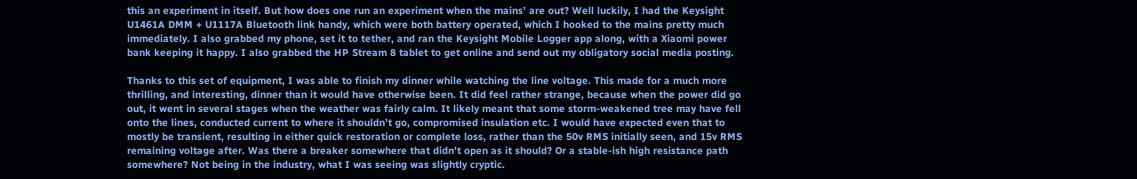this an experiment in itself. But how does one run an experiment when the mains’ are out? Well luckily, I had the Keysight U1461A DMM + U1117A Bluetooth link handy, which were both battery operated, which I hooked to the mains pretty much immediately. I also grabbed my phone, set it to tether, and ran the Keysight Mobile Logger app along, with a Xiaomi power bank keeping it happy. I also grabbed the HP Stream 8 tablet to get online and send out my obligatory social media posting.

Thanks to this set of equipment, I was able to finish my dinner while watching the line voltage. This made for a much more thrilling, and interesting, dinner than it would have otherwise been. It did feel rather strange, because when the power did go out, it went in several stages when the weather was fairly calm. It likely meant that some storm-weakened tree may have fell onto the lines, conducted current to where it shouldn’t go, compromised insulation etc. I would have expected even that to mostly be transient, resulting in either quick restoration or complete loss, rather than the 50v RMS initially seen, and 15v RMS remaining voltage after. Was there a breaker somewhere that didn’t open as it should? Or a stable-ish high resistance path somewhere? Not being in the industry, what I was seeing was slightly cryptic.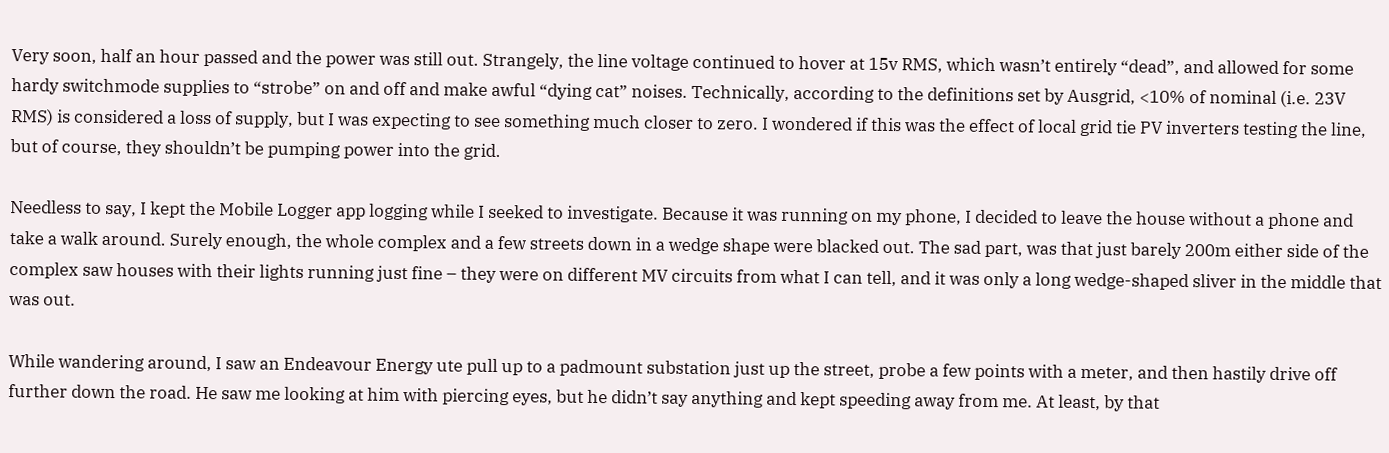Very soon, half an hour passed and the power was still out. Strangely, the line voltage continued to hover at 15v RMS, which wasn’t entirely “dead”, and allowed for some hardy switchmode supplies to “strobe” on and off and make awful “dying cat” noises. Technically, according to the definitions set by Ausgrid, <10% of nominal (i.e. 23V RMS) is considered a loss of supply, but I was expecting to see something much closer to zero. I wondered if this was the effect of local grid tie PV inverters testing the line, but of course, they shouldn’t be pumping power into the grid.

Needless to say, I kept the Mobile Logger app logging while I seeked to investigate. Because it was running on my phone, I decided to leave the house without a phone and take a walk around. Surely enough, the whole complex and a few streets down in a wedge shape were blacked out. The sad part, was that just barely 200m either side of the complex saw houses with their lights running just fine – they were on different MV circuits from what I can tell, and it was only a long wedge-shaped sliver in the middle that was out.

While wandering around, I saw an Endeavour Energy ute pull up to a padmount substation just up the street, probe a few points with a meter, and then hastily drive off further down the road. He saw me looking at him with piercing eyes, but he didn’t say anything and kept speeding away from me. At least, by that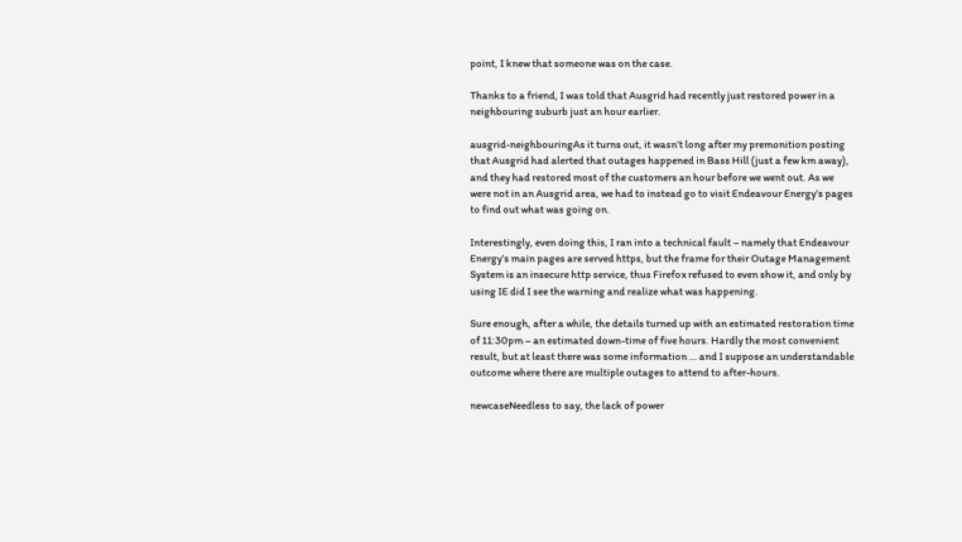point, I knew that someone was on the case.

Thanks to a friend, I was told that Ausgrid had recently just restored power in a neighbouring suburb just an hour earlier.

ausgrid-neighbouringAs it turns out, it wasn’t long after my premonition posting that Ausgrid had alerted that outages happened in Bass Hill (just a few km away), and they had restored most of the customers an hour before we went out. As we were not in an Ausgrid area, we had to instead go to visit Endeavour Energy’s pages to find out what was going on.

Interestingly, even doing this, I ran into a technical fault – namely that Endeavour Energy’s main pages are served https, but the frame for their Outage Management System is an insecure http service, thus Firefox refused to even show it, and only by using IE did I see the warning and realize what was happening.

Sure enough, after a while, the details turned up with an estimated restoration time of 11:30pm – an estimated down-time of five hours. Hardly the most convenient result, but at least there was some information … and I suppose an understandable outcome where there are multiple outages to attend to after-hours.

newcaseNeedless to say, the lack of power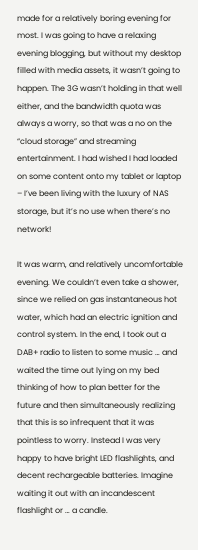made for a relatively boring evening for most. I was going to have a relaxing evening blogging, but without my desktop filled with media assets, it wasn’t going to happen. The 3G wasn’t holding in that well either, and the bandwidth quota was always a worry, so that was a no on the “cloud storage” and streaming entertainment. I had wished I had loaded on some content onto my tablet or laptop – I’ve been living with the luxury of NAS storage, but it’s no use when there’s no network!

It was warm, and relatively uncomfortable evening. We couldn’t even take a shower, since we relied on gas instantaneous hot water, which had an electric ignition and control system. In the end, I took out a DAB+ radio to listen to some music … and waited the time out lying on my bed thinking of how to plan better for the future and then simultaneously realizing that this is so infrequent that it was pointless to worry. Instead I was very happy to have bright LED flashlights, and decent rechargeable batteries. Imagine waiting it out with an incandescent flashlight or … a candle.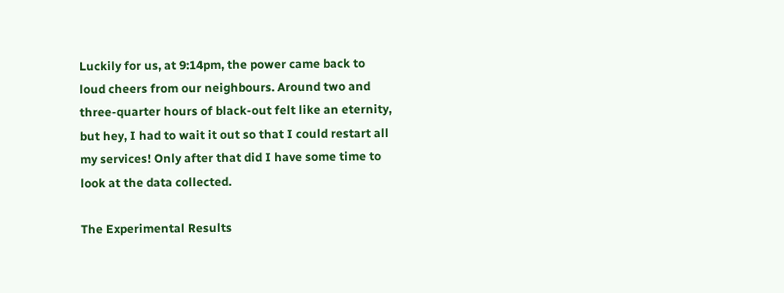Luckily for us, at 9:14pm, the power came back to loud cheers from our neighbours. Around two and three-quarter hours of black-out felt like an eternity, but hey, I had to wait it out so that I could restart all my services! Only after that did I have some time to look at the data collected.

The Experimental Results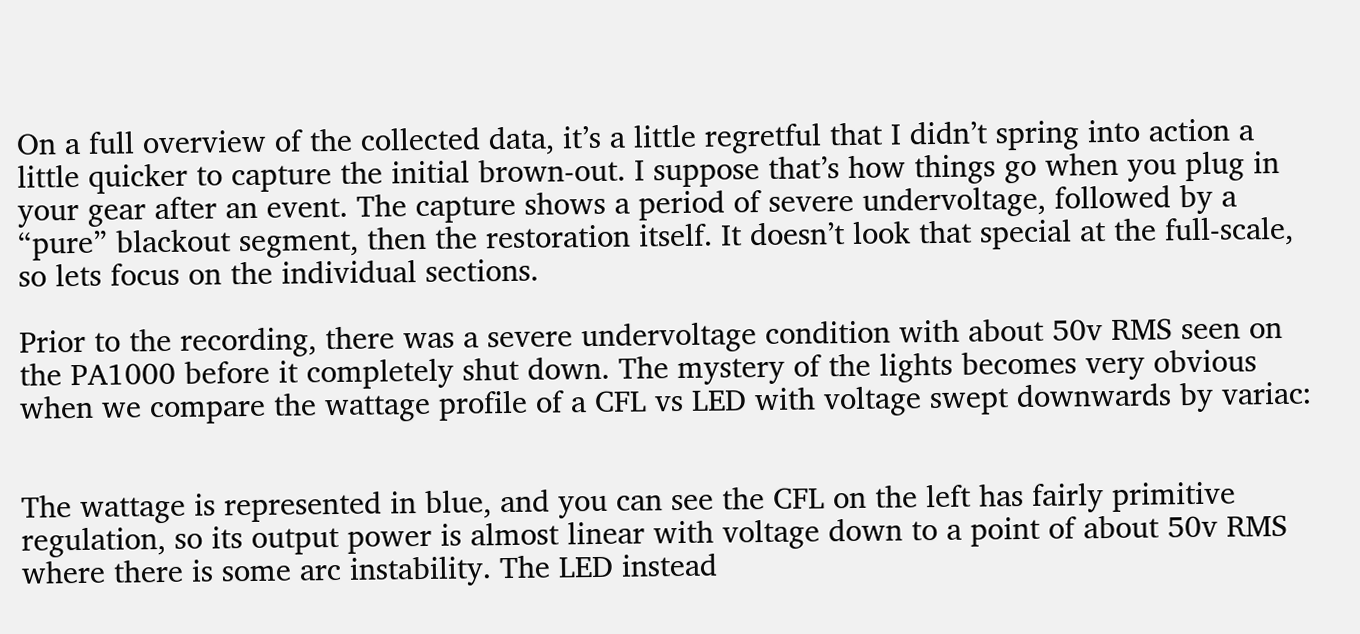On a full overview of the collected data, it’s a little regretful that I didn’t spring into action a little quicker to capture the initial brown-out. I suppose that’s how things go when you plug in your gear after an event. The capture shows a period of severe undervoltage, followed by a “pure” blackout segment, then the restoration itself. It doesn’t look that special at the full-scale, so lets focus on the individual sections.

Prior to the recording, there was a severe undervoltage condition with about 50v RMS seen on the PA1000 before it completely shut down. The mystery of the lights becomes very obvious when we compare the wattage profile of a CFL vs LED with voltage swept downwards by variac:


The wattage is represented in blue, and you can see the CFL on the left has fairly primitive regulation, so its output power is almost linear with voltage down to a point of about 50v RMS where there is some arc instability. The LED instead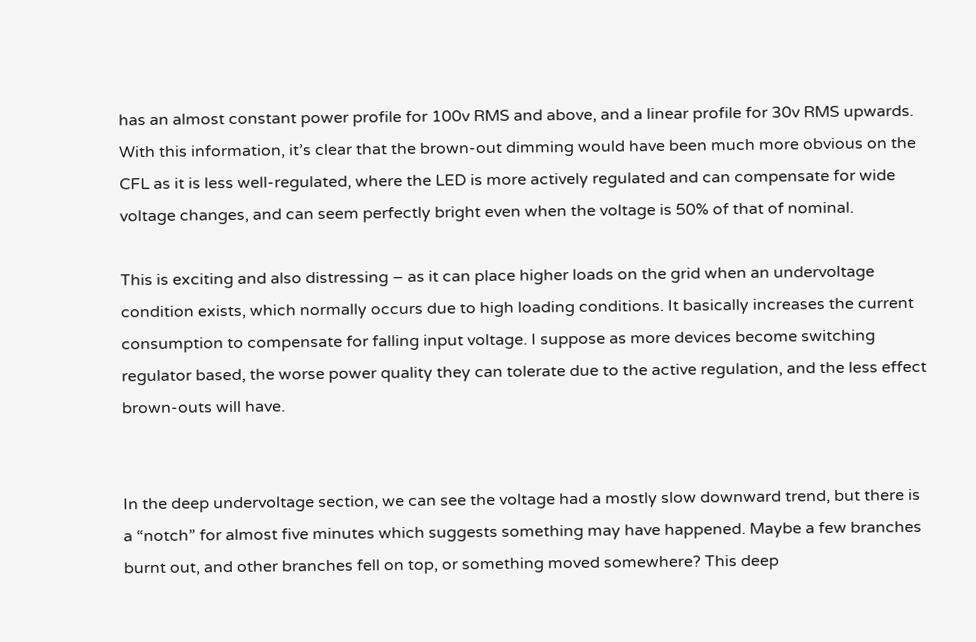has an almost constant power profile for 100v RMS and above, and a linear profile for 30v RMS upwards. With this information, it’s clear that the brown-out dimming would have been much more obvious on the CFL as it is less well-regulated, where the LED is more actively regulated and can compensate for wide voltage changes, and can seem perfectly bright even when the voltage is 50% of that of nominal.

This is exciting and also distressing – as it can place higher loads on the grid when an undervoltage condition exists, which normally occurs due to high loading conditions. It basically increases the current consumption to compensate for falling input voltage. I suppose as more devices become switching regulator based, the worse power quality they can tolerate due to the active regulation, and the less effect brown-outs will have.


In the deep undervoltage section, we can see the voltage had a mostly slow downward trend, but there is a “notch” for almost five minutes which suggests something may have happened. Maybe a few branches burnt out, and other branches fell on top, or something moved somewhere? This deep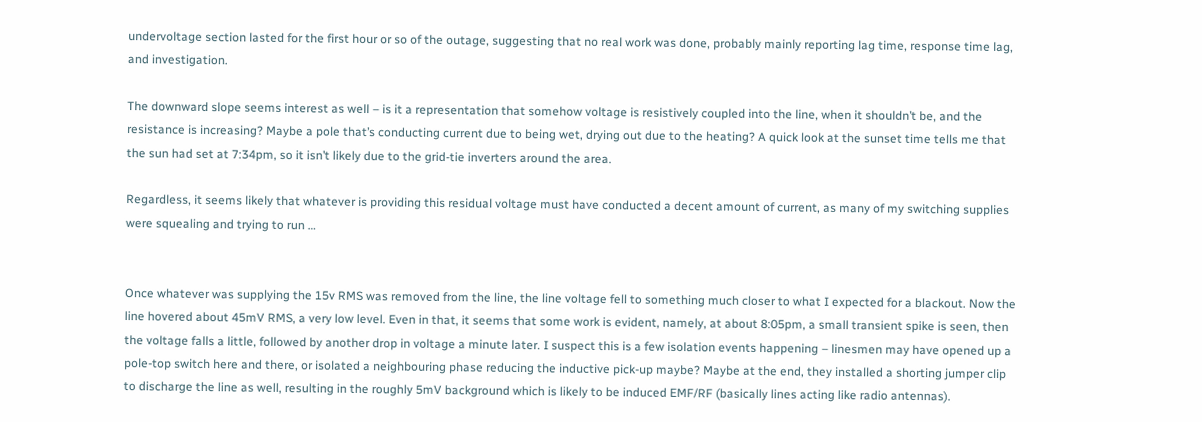undervoltage section lasted for the first hour or so of the outage, suggesting that no real work was done, probably mainly reporting lag time, response time lag, and investigation.

The downward slope seems interest as well – is it a representation that somehow voltage is resistively coupled into the line, when it shouldn’t be, and the resistance is increasing? Maybe a pole that’s conducting current due to being wet, drying out due to the heating? A quick look at the sunset time tells me that the sun had set at 7:34pm, so it isn’t likely due to the grid-tie inverters around the area.

Regardless, it seems likely that whatever is providing this residual voltage must have conducted a decent amount of current, as many of my switching supplies were squealing and trying to run …


Once whatever was supplying the 15v RMS was removed from the line, the line voltage fell to something much closer to what I expected for a blackout. Now the line hovered about 45mV RMS, a very low level. Even in that, it seems that some work is evident, namely, at about 8:05pm, a small transient spike is seen, then the voltage falls a little, followed by another drop in voltage a minute later. I suspect this is a few isolation events happening – linesmen may have opened up a pole-top switch here and there, or isolated a neighbouring phase reducing the inductive pick-up maybe? Maybe at the end, they installed a shorting jumper clip to discharge the line as well, resulting in the roughly 5mV background which is likely to be induced EMF/RF (basically lines acting like radio antennas).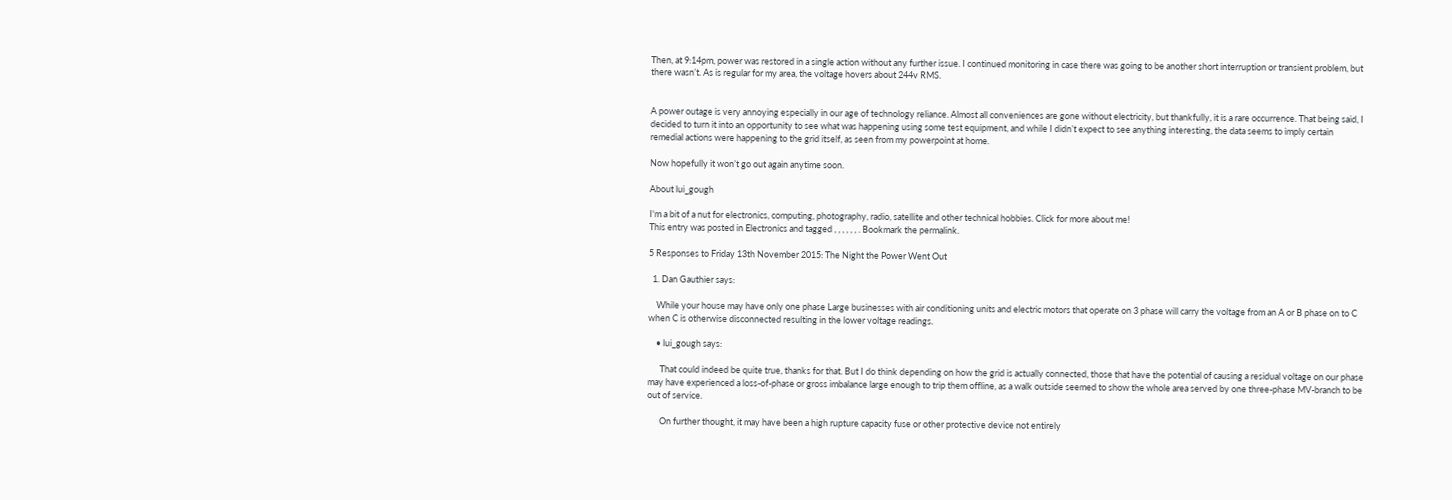Then, at 9:14pm, power was restored in a single action without any further issue. I continued monitoring in case there was going to be another short interruption or transient problem, but there wasn’t. As is regular for my area, the voltage hovers about 244v RMS.


A power outage is very annoying especially in our age of technology reliance. Almost all conveniences are gone without electricity, but thankfully, it is a rare occurrence. That being said, I decided to turn it into an opportunity to see what was happening using some test equipment, and while I didn’t expect to see anything interesting, the data seems to imply certain remedial actions were happening to the grid itself, as seen from my powerpoint at home.

Now hopefully it won’t go out again anytime soon.

About lui_gough

I'm a bit of a nut for electronics, computing, photography, radio, satellite and other technical hobbies. Click for more about me!
This entry was posted in Electronics and tagged , , , , , , . Bookmark the permalink.

5 Responses to Friday 13th November 2015: The Night the Power Went Out

  1. Dan Gauthier says:

    While your house may have only one phase Large businesses with air conditioning units and electric motors that operate on 3 phase will carry the voltage from an A or B phase on to C when C is otherwise disconnected resulting in the lower voltage readings.

    • lui_gough says:

      That could indeed be quite true, thanks for that. But I do think depending on how the grid is actually connected, those that have the potential of causing a residual voltage on our phase may have experienced a loss-of-phase or gross imbalance large enough to trip them offline, as a walk outside seemed to show the whole area served by one three-phase MV-branch to be out of service.

      On further thought, it may have been a high rupture capacity fuse or other protective device not entirely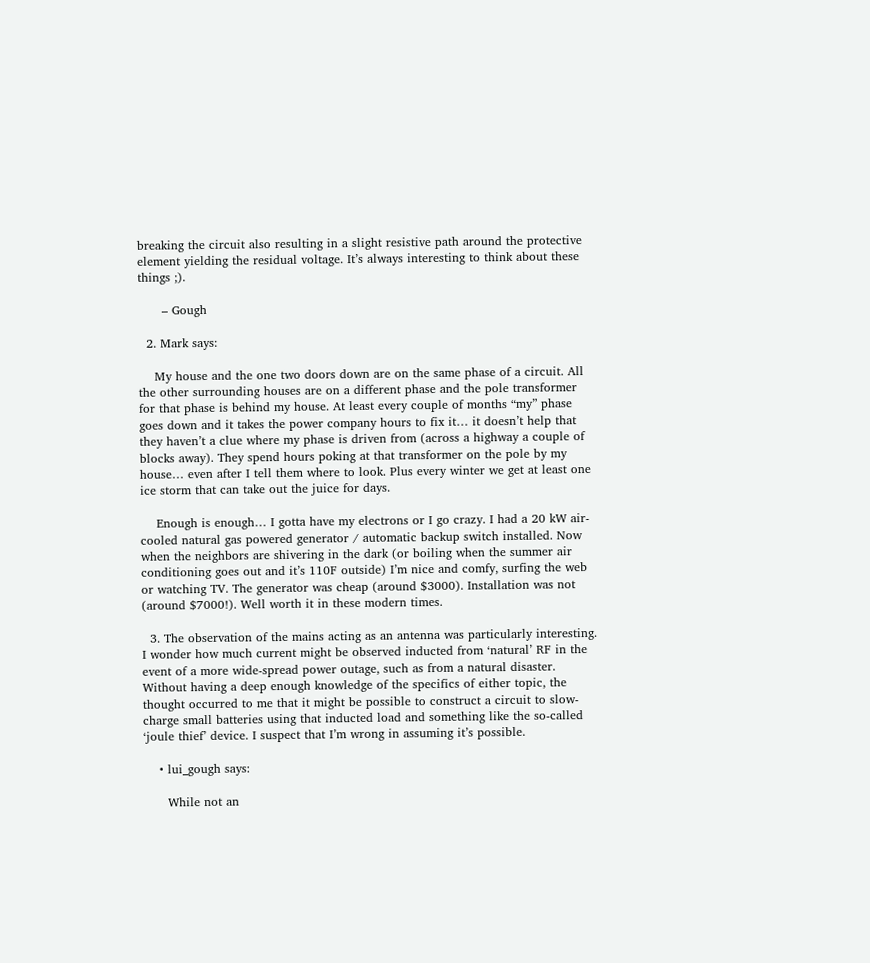breaking the circuit also resulting in a slight resistive path around the protective element yielding the residual voltage. It’s always interesting to think about these things ;).

      – Gough

  2. Mark says:

    My house and the one two doors down are on the same phase of a circuit. All the other surrounding houses are on a different phase and the pole transformer for that phase is behind my house. At least every couple of months “my” phase goes down and it takes the power company hours to fix it… it doesn’t help that they haven’t a clue where my phase is driven from (across a highway a couple of blocks away). They spend hours poking at that transformer on the pole by my house… even after I tell them where to look. Plus every winter we get at least one ice storm that can take out the juice for days.

    Enough is enough… I gotta have my electrons or I go crazy. I had a 20 kW air-cooled natural gas powered generator / automatic backup switch installed. Now when the neighbors are shivering in the dark (or boiling when the summer air conditioning goes out and it’s 110F outside) I’m nice and comfy, surfing the web or watching TV. The generator was cheap (around $3000). Installation was not (around $7000!). Well worth it in these modern times.

  3. The observation of the mains acting as an antenna was particularly interesting. I wonder how much current might be observed inducted from ‘natural’ RF in the event of a more wide-spread power outage, such as from a natural disaster. Without having a deep enough knowledge of the specifics of either topic, the thought occurred to me that it might be possible to construct a circuit to slow-charge small batteries using that inducted load and something like the so-called ‘joule thief’ device. I suspect that I’m wrong in assuming it’s possible.

    • lui_gough says:

      While not an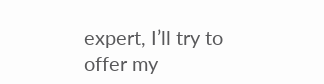expert, I’ll try to offer my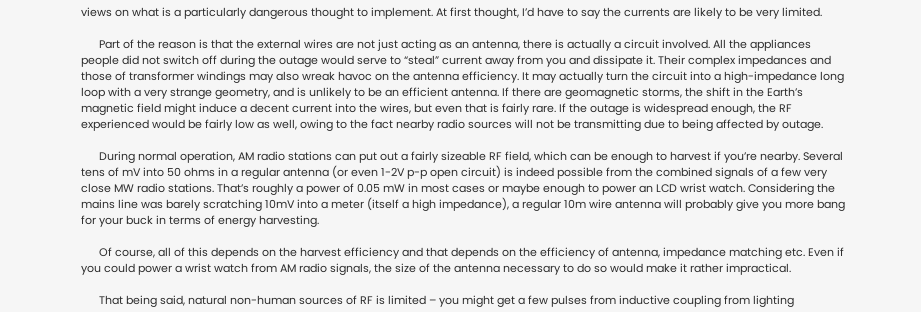views on what is a particularly dangerous thought to implement. At first thought, I’d have to say the currents are likely to be very limited.

      Part of the reason is that the external wires are not just acting as an antenna, there is actually a circuit involved. All the appliances people did not switch off during the outage would serve to “steal” current away from you and dissipate it. Their complex impedances and those of transformer windings may also wreak havoc on the antenna efficiency. It may actually turn the circuit into a high-impedance long loop with a very strange geometry, and is unlikely to be an efficient antenna. If there are geomagnetic storms, the shift in the Earth’s magnetic field might induce a decent current into the wires, but even that is fairly rare. If the outage is widespread enough, the RF experienced would be fairly low as well, owing to the fact nearby radio sources will not be transmitting due to being affected by outage.

      During normal operation, AM radio stations can put out a fairly sizeable RF field, which can be enough to harvest if you’re nearby. Several tens of mV into 50 ohms in a regular antenna (or even 1-2V p-p open circuit) is indeed possible from the combined signals of a few very close MW radio stations. That’s roughly a power of 0.05 mW in most cases or maybe enough to power an LCD wrist watch. Considering the mains line was barely scratching 10mV into a meter (itself a high impedance), a regular 10m wire antenna will probably give you more bang for your buck in terms of energy harvesting.

      Of course, all of this depends on the harvest efficiency and that depends on the efficiency of antenna, impedance matching etc. Even if you could power a wrist watch from AM radio signals, the size of the antenna necessary to do so would make it rather impractical.

      That being said, natural non-human sources of RF is limited – you might get a few pulses from inductive coupling from lighting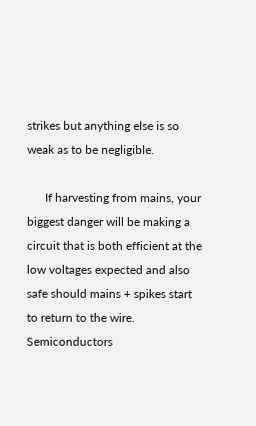strikes but anything else is so weak as to be negligible.

      If harvesting from mains, your biggest danger will be making a circuit that is both efficient at the low voltages expected and also safe should mains + spikes start to return to the wire. Semiconductors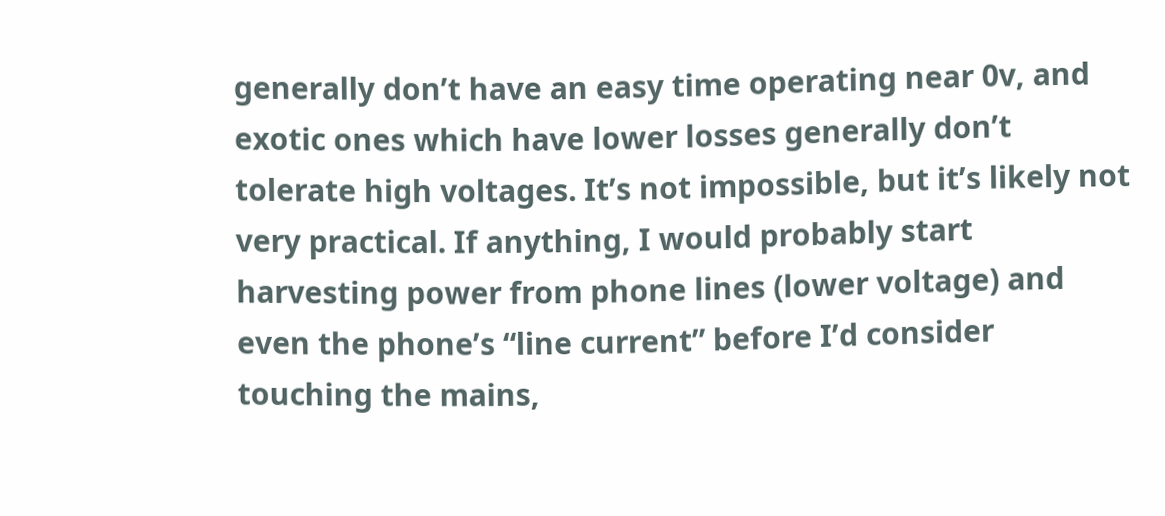generally don’t have an easy time operating near 0v, and exotic ones which have lower losses generally don’t tolerate high voltages. It’s not impossible, but it’s likely not very practical. If anything, I would probably start harvesting power from phone lines (lower voltage) and even the phone’s “line current” before I’d consider touching the mains,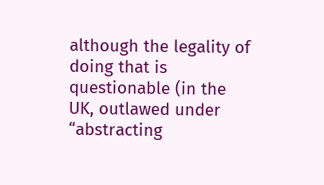although the legality of doing that is questionable (in the UK, outlawed under “abstracting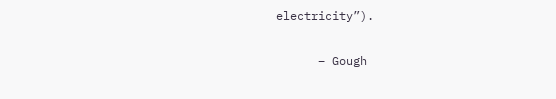electricity”).

      – Gough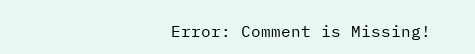Error: Comment is Missing!